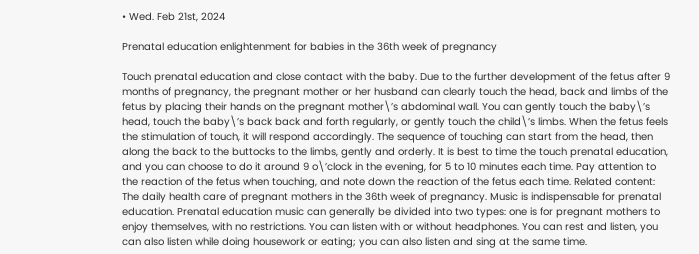• Wed. Feb 21st, 2024

Prenatal education enlightenment for babies in the 36th week of pregnancy

Touch prenatal education and close contact with the baby. Due to the further development of the fetus after 9 months of pregnancy, the pregnant mother or her husband can clearly touch the head, back and limbs of the fetus by placing their hands on the pregnant mother\’s abdominal wall. You can gently touch the baby\’s head, touch the baby\’s back back and forth regularly, or gently touch the child\’s limbs. When the fetus feels the stimulation of touch, it will respond accordingly. The sequence of touching can start from the head, then along the back to the buttocks to the limbs, gently and orderly. It is best to time the touch prenatal education, and you can choose to do it around 9 o\’clock in the evening, for 5 to 10 minutes each time. Pay attention to the reaction of the fetus when touching, and note down the reaction of the fetus each time. Related content: The daily health care of pregnant mothers in the 36th week of pregnancy. Music is indispensable for prenatal education. Prenatal education music can generally be divided into two types: one is for pregnant mothers to enjoy themselves, with no restrictions. You can listen with or without headphones. You can rest and listen, you can also listen while doing housework or eating; you can also listen and sing at the same time.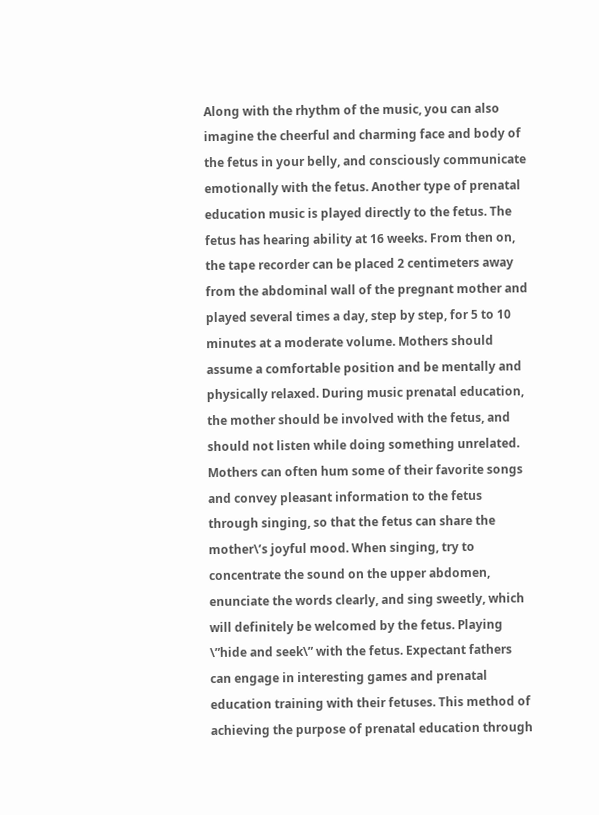Along with the rhythm of the music, you can also imagine the cheerful and charming face and body of the fetus in your belly, and consciously communicate emotionally with the fetus. Another type of prenatal education music is played directly to the fetus. The fetus has hearing ability at 16 weeks. From then on, the tape recorder can be placed 2 centimeters away from the abdominal wall of the pregnant mother and played several times a day, step by step, for 5 to 10 minutes at a moderate volume. Mothers should assume a comfortable position and be mentally and physically relaxed. During music prenatal education, the mother should be involved with the fetus, and should not listen while doing something unrelated. Mothers can often hum some of their favorite songs and convey pleasant information to the fetus through singing, so that the fetus can share the mother\’s joyful mood. When singing, try to concentrate the sound on the upper abdomen, enunciate the words clearly, and sing sweetly, which will definitely be welcomed by the fetus. Playing \”hide and seek\” with the fetus. Expectant fathers can engage in interesting games and prenatal education training with their fetuses. This method of achieving the purpose of prenatal education through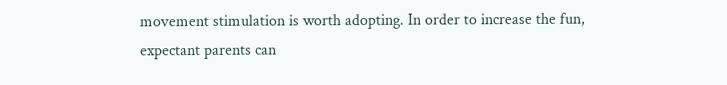movement stimulation is worth adopting. In order to increase the fun, expectant parents can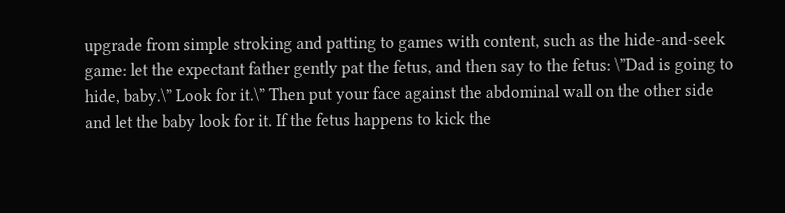upgrade from simple stroking and patting to games with content, such as the hide-and-seek game: let the expectant father gently pat the fetus, and then say to the fetus: \”Dad is going to hide, baby.\” Look for it.\” Then put your face against the abdominal wall on the other side and let the baby look for it. If the fetus happens to kick the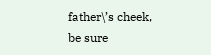father\’s cheek, be sure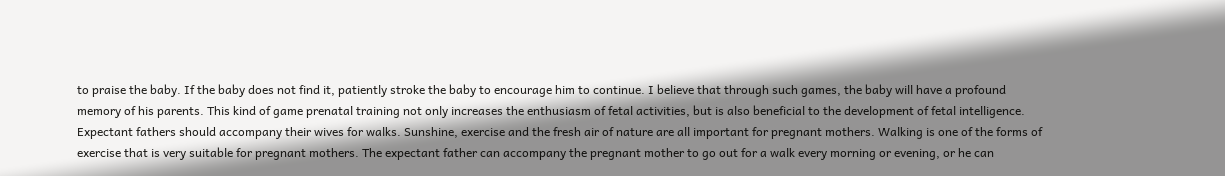to praise the baby. If the baby does not find it, patiently stroke the baby to encourage him to continue. I believe that through such games, the baby will have a profound memory of his parents. This kind of game prenatal training not only increases the enthusiasm of fetal activities, but is also beneficial to the development of fetal intelligence. Expectant fathers should accompany their wives for walks. Sunshine, exercise and the fresh air of nature are all important for pregnant mothers. Walking is one of the forms of exercise that is very suitable for pregnant mothers. The expectant father can accompany the pregnant mother to go out for a walk every morning or evening, or he can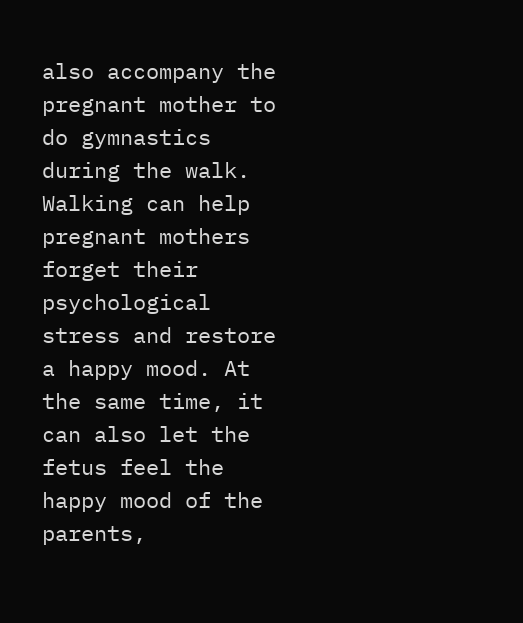also accompany the pregnant mother to do gymnastics during the walk. Walking can help pregnant mothers forget their psychological stress and restore a happy mood. At the same time, it can also let the fetus feel the happy mood of the parents,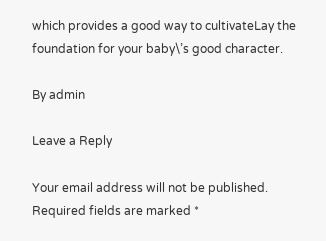which provides a good way to cultivateLay the foundation for your baby\’s good character.

By admin

Leave a Reply

Your email address will not be published. Required fields are marked *